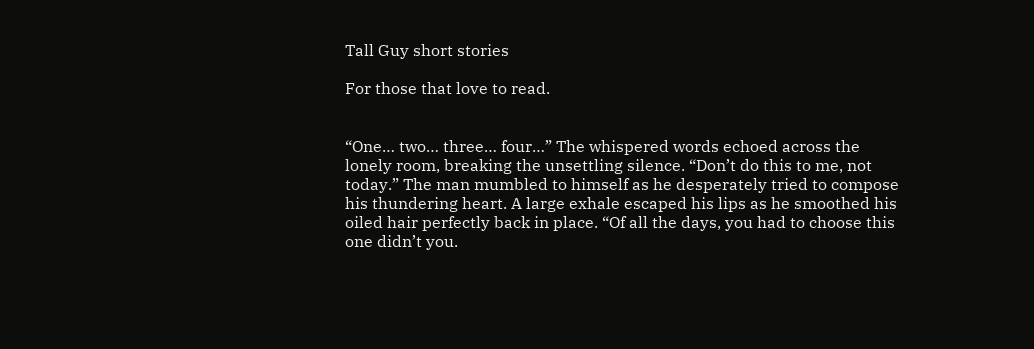Tall Guy short stories

For those that love to read.


“One… two… three… four…” The whispered words echoed across the lonely room, breaking the unsettling silence. “Don’t do this to me, not today.” The man mumbled to himself as he desperately tried to compose his thundering heart. A large exhale escaped his lips as he smoothed his oiled hair perfectly back in place. “Of all the days, you had to choose this one didn’t you.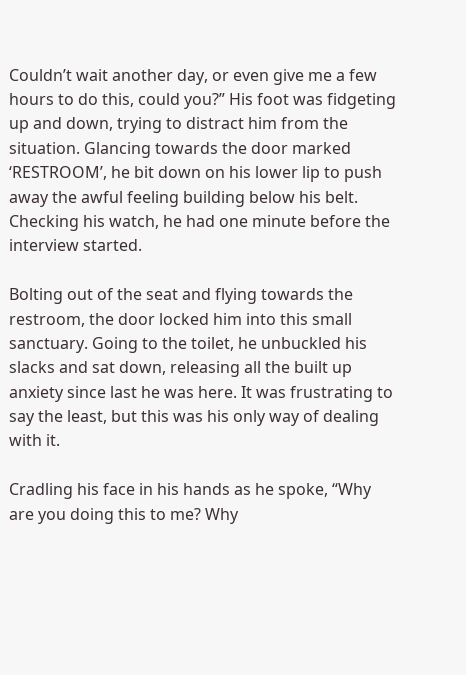Couldn’t wait another day, or even give me a few hours to do this, could you?” His foot was fidgeting up and down, trying to distract him from the situation. Glancing towards the door marked ‘RESTROOM’, he bit down on his lower lip to push away the awful feeling building below his belt. Checking his watch, he had one minute before the interview started.

Bolting out of the seat and flying towards the restroom, the door locked him into this small sanctuary. Going to the toilet, he unbuckled his slacks and sat down, releasing all the built up anxiety since last he was here. It was frustrating to say the least, but this was his only way of dealing with it.

Cradling his face in his hands as he spoke, “Why are you doing this to me? Why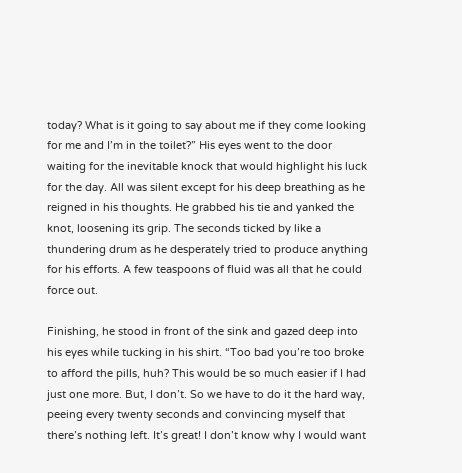today? What is it going to say about me if they come looking for me and I’m in the toilet?” His eyes went to the door waiting for the inevitable knock that would highlight his luck for the day. All was silent except for his deep breathing as he reigned in his thoughts. He grabbed his tie and yanked the knot, loosening its grip. The seconds ticked by like a thundering drum as he desperately tried to produce anything for his efforts. A few teaspoons of fluid was all that he could force out.

Finishing, he stood in front of the sink and gazed deep into his eyes while tucking in his shirt. “Too bad you’re too broke to afford the pills, huh? This would be so much easier if I had just one more. But, I don’t. So we have to do it the hard way, peeing every twenty seconds and convincing myself that there’s nothing left. It’s great! I don’t know why I would want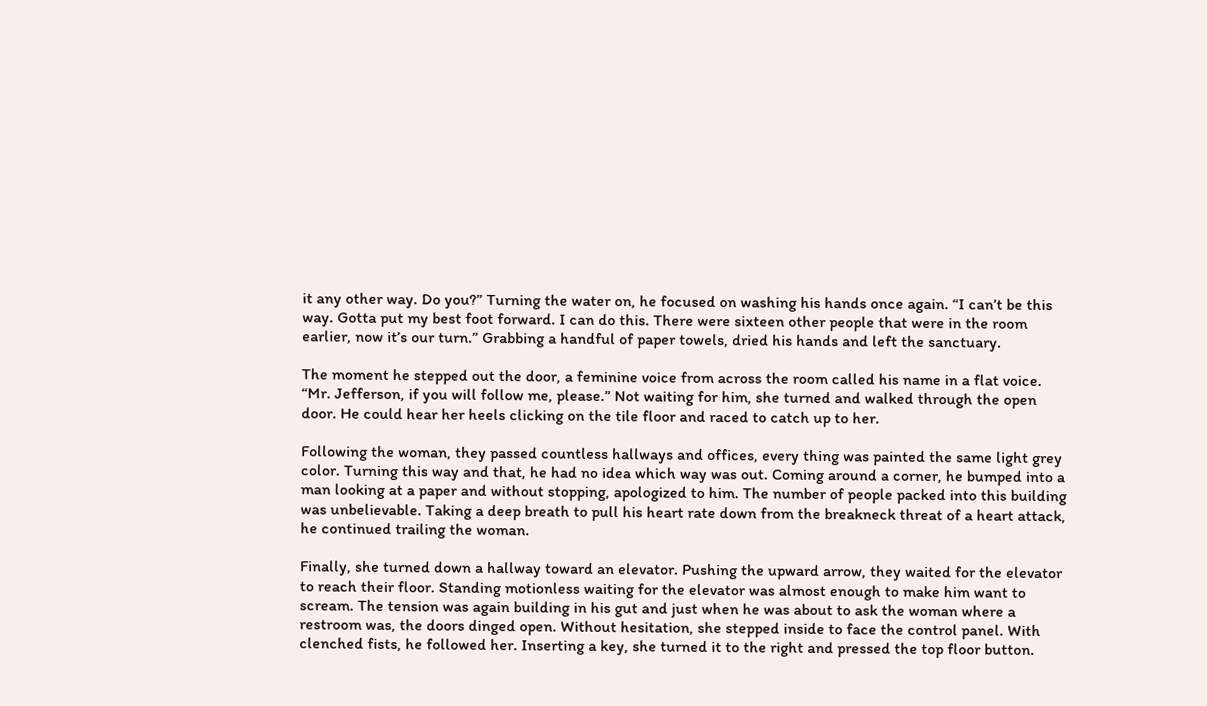it any other way. Do you?” Turning the water on, he focused on washing his hands once again. “I can’t be this way. Gotta put my best foot forward. I can do this. There were sixteen other people that were in the room earlier, now it’s our turn.” Grabbing a handful of paper towels, dried his hands and left the sanctuary.

The moment he stepped out the door, a feminine voice from across the room called his name in a flat voice. “Mr. Jefferson, if you will follow me, please.” Not waiting for him, she turned and walked through the open door. He could hear her heels clicking on the tile floor and raced to catch up to her.

Following the woman, they passed countless hallways and offices, every thing was painted the same light grey color. Turning this way and that, he had no idea which way was out. Coming around a corner, he bumped into a man looking at a paper and without stopping, apologized to him. The number of people packed into this building was unbelievable. Taking a deep breath to pull his heart rate down from the breakneck threat of a heart attack, he continued trailing the woman.

Finally, she turned down a hallway toward an elevator. Pushing the upward arrow, they waited for the elevator to reach their floor. Standing motionless waiting for the elevator was almost enough to make him want to scream. The tension was again building in his gut and just when he was about to ask the woman where a restroom was, the doors dinged open. Without hesitation, she stepped inside to face the control panel. With clenched fists, he followed her. Inserting a key, she turned it to the right and pressed the top floor button.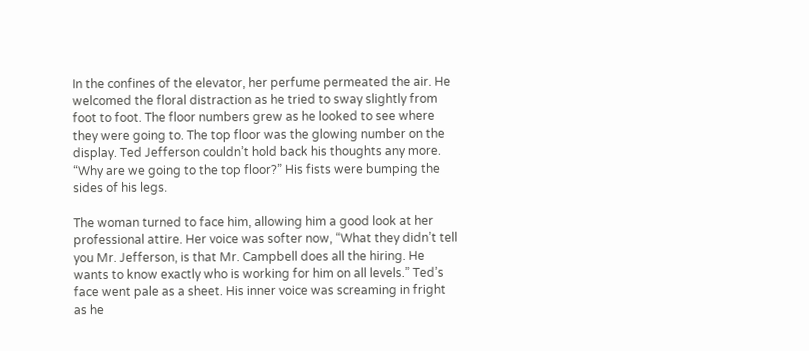In the confines of the elevator, her perfume permeated the air. He welcomed the floral distraction as he tried to sway slightly from foot to foot. The floor numbers grew as he looked to see where they were going to. The top floor was the glowing number on the display. Ted Jefferson couldn’t hold back his thoughts any more. “Why are we going to the top floor?” His fists were bumping the sides of his legs.

The woman turned to face him, allowing him a good look at her professional attire. Her voice was softer now, “What they didn’t tell you Mr. Jefferson, is that Mr. Campbell does all the hiring. He wants to know exactly who is working for him on all levels.” Ted’s face went pale as a sheet. His inner voice was screaming in fright as he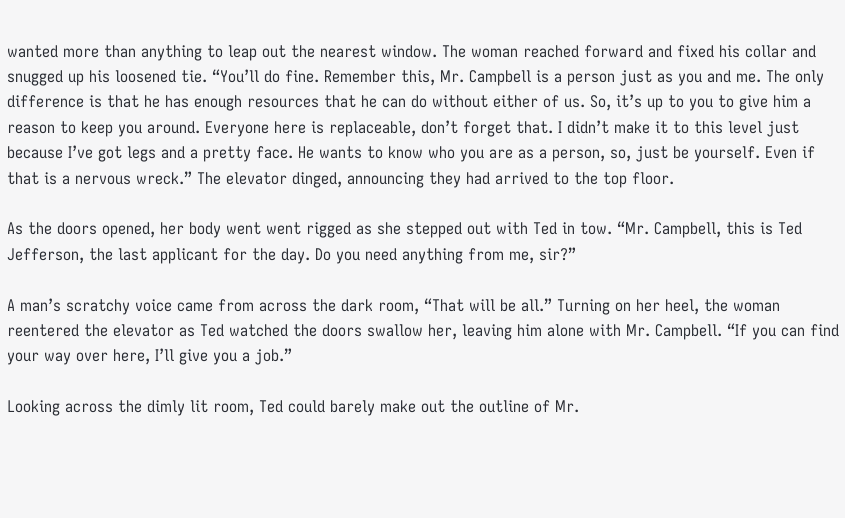wanted more than anything to leap out the nearest window. The woman reached forward and fixed his collar and snugged up his loosened tie. “You’ll do fine. Remember this, Mr. Campbell is a person just as you and me. The only difference is that he has enough resources that he can do without either of us. So, it’s up to you to give him a reason to keep you around. Everyone here is replaceable, don’t forget that. I didn’t make it to this level just because I’ve got legs and a pretty face. He wants to know who you are as a person, so, just be yourself. Even if that is a nervous wreck.” The elevator dinged, announcing they had arrived to the top floor.

As the doors opened, her body went went rigged as she stepped out with Ted in tow. “Mr. Campbell, this is Ted Jefferson, the last applicant for the day. Do you need anything from me, sir?”

A man’s scratchy voice came from across the dark room, “That will be all.” Turning on her heel, the woman reentered the elevator as Ted watched the doors swallow her, leaving him alone with Mr. Campbell. “If you can find your way over here, I’ll give you a job.”

Looking across the dimly lit room, Ted could barely make out the outline of Mr.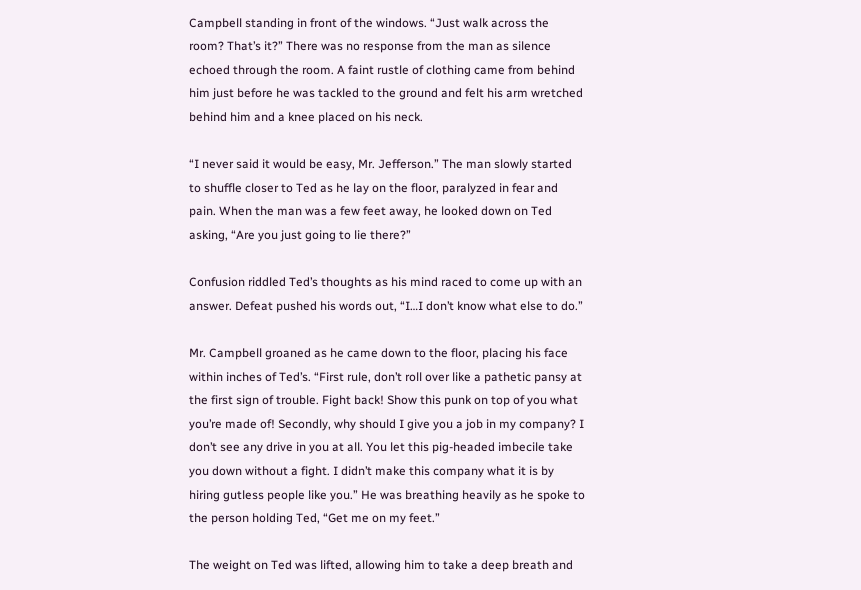Campbell standing in front of the windows. “Just walk across the room? That’s it?” There was no response from the man as silence echoed through the room. A faint rustle of clothing came from behind him just before he was tackled to the ground and felt his arm wretched behind him and a knee placed on his neck.

“I never said it would be easy, Mr. Jefferson.” The man slowly started to shuffle closer to Ted as he lay on the floor, paralyzed in fear and pain. When the man was a few feet away, he looked down on Ted asking, “Are you just going to lie there?”

Confusion riddled Ted’s thoughts as his mind raced to come up with an answer. Defeat pushed his words out, “I…I don’t know what else to do.”

Mr. Campbell groaned as he came down to the floor, placing his face within inches of Ted’s. “First rule, don’t roll over like a pathetic pansy at the first sign of trouble. Fight back! Show this punk on top of you what you’re made of! Secondly, why should I give you a job in my company? I don’t see any drive in you at all. You let this pig-headed imbecile take you down without a fight. I didn’t make this company what it is by hiring gutless people like you.” He was breathing heavily as he spoke to the person holding Ted, “Get me on my feet.”

The weight on Ted was lifted, allowing him to take a deep breath and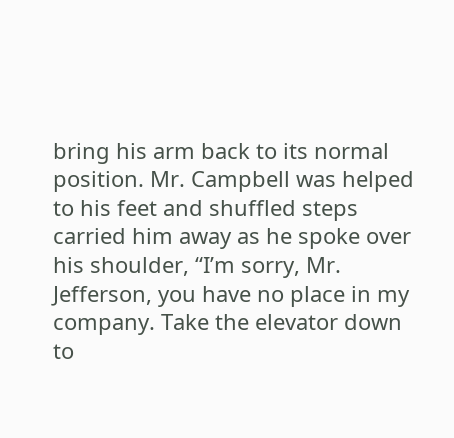bring his arm back to its normal position. Mr. Campbell was helped to his feet and shuffled steps carried him away as he spoke over his shoulder, “I’m sorry, Mr. Jefferson, you have no place in my company. Take the elevator down to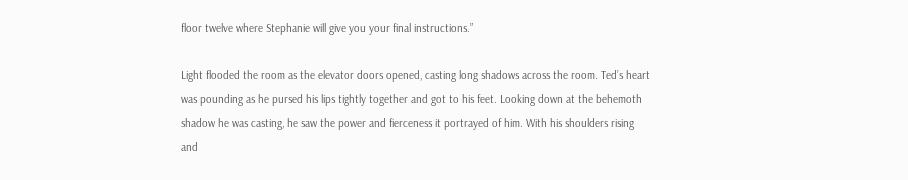floor twelve where Stephanie will give you your final instructions.”

Light flooded the room as the elevator doors opened, casting long shadows across the room. Ted’s heart was pounding as he pursed his lips tightly together and got to his feet. Looking down at the behemoth shadow he was casting, he saw the power and fierceness it portrayed of him. With his shoulders rising and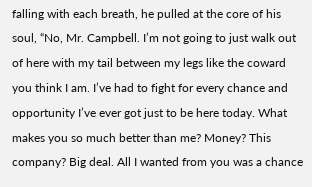falling with each breath, he pulled at the core of his soul, “No, Mr. Campbell. I’m not going to just walk out of here with my tail between my legs like the coward you think I am. I’ve had to fight for every chance and opportunity I’ve ever got just to be here today. What makes you so much better than me? Money? This company? Big deal. All I wanted from you was a chance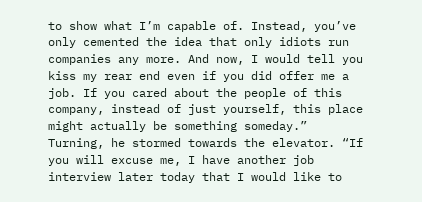to show what I’m capable of. Instead, you’ve only cemented the idea that only idiots run companies any more. And now, I would tell you kiss my rear end even if you did offer me a job. If you cared about the people of this company, instead of just yourself, this place might actually be something someday.” Turning, he stormed towards the elevator. “If you will excuse me, I have another job interview later today that I would like to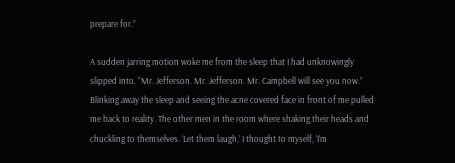prepare for.”

A sudden jarring motion woke me from the sleep that I had unknowingly slipped into. “Mr. Jefferson. Mr. Jefferson. Mr. Campbell will see you now.” Blinking away the sleep and seeing the acne covered face in front of me pulled me back to reality. The other men in the room where shaking their heads and chuckling to themselves. ‘Let them laugh,’ I thought to myself, ‘I’m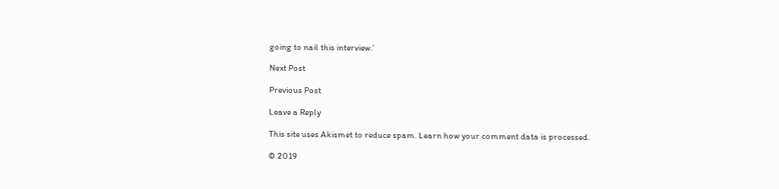going to nail this interview.’

Next Post

Previous Post

Leave a Reply

This site uses Akismet to reduce spam. Learn how your comment data is processed.

© 2019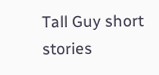Tall Guy short stories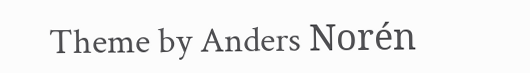Theme by Anders Norén